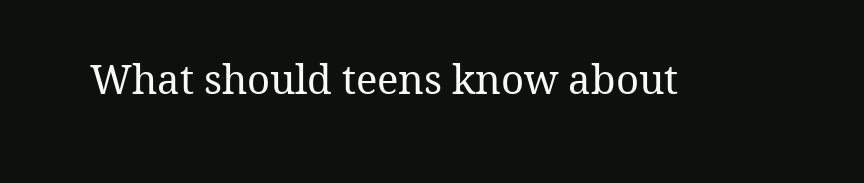What should teens know about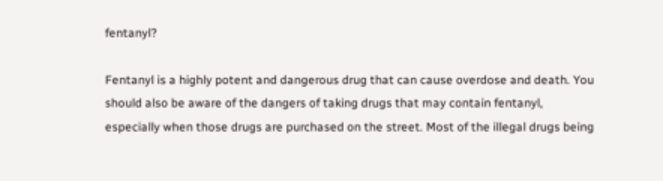fentanyl?

Fentanyl is a highly potent and dangerous drug that can cause overdose and death. You should also be aware of the dangers of taking drugs that may contain fentanyl, especially when those drugs are purchased on the street. Most of the illegal drugs being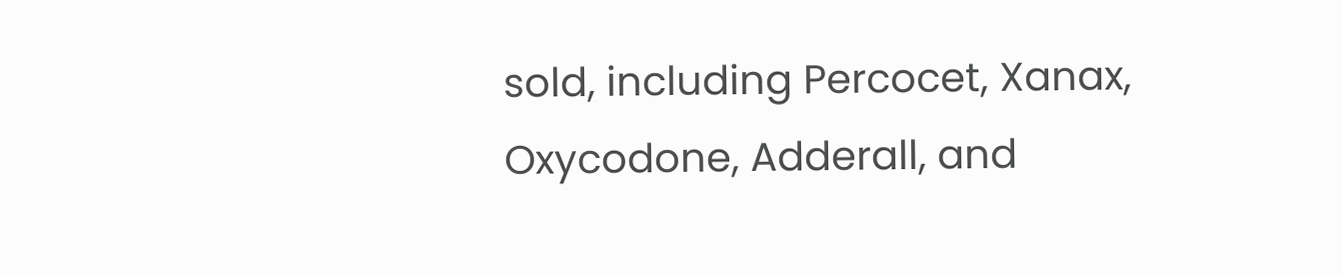sold, including Percocet, Xanax, Oxycodone, Adderall, and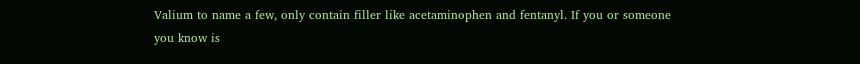Valium to name a few, only contain filler like acetaminophen and fentanyl. If you or someone you know is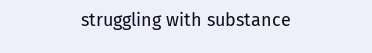struggling with substance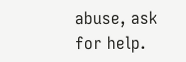abuse, ask for help.